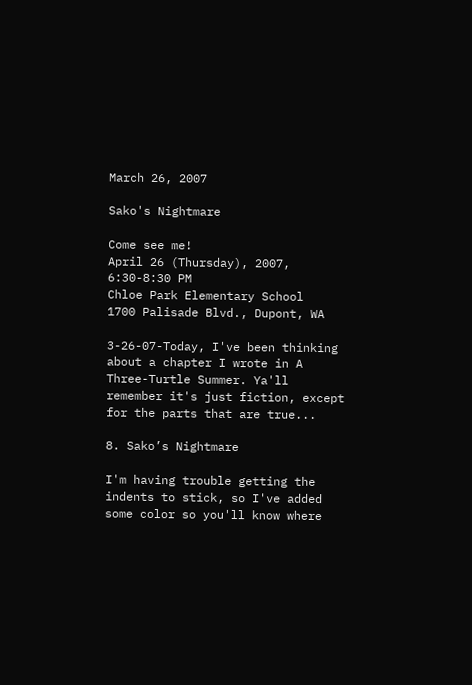March 26, 2007

Sako's Nightmare

Come see me!
April 26 (Thursday), 2007, 6:30-8:30 PM
Chloe Park Elementary School
1700 Palisade Blvd., Dupont, WA

3-26-07-Today, I've been thinking about a chapter I wrote in A Three-Turtle Summer. Ya'll remember it's just fiction, except for the parts that are true...

8. Sako’s Nightmare

I'm having trouble getting the indents to stick, so I've added some color so you'll know where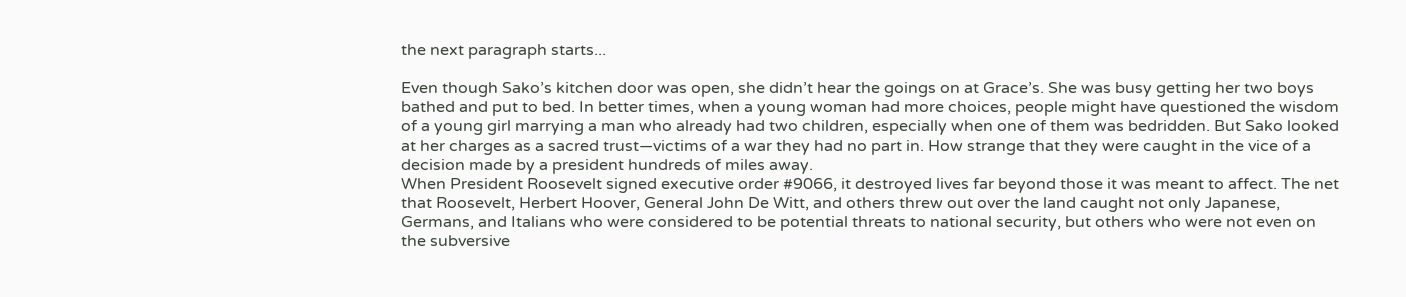the next paragraph starts...

Even though Sako’s kitchen door was open, she didn’t hear the goings on at Grace’s. She was busy getting her two boys bathed and put to bed. In better times, when a young woman had more choices, people might have questioned the wisdom of a young girl marrying a man who already had two children, especially when one of them was bedridden. But Sako looked at her charges as a sacred trust—victims of a war they had no part in. How strange that they were caught in the vice of a decision made by a president hundreds of miles away.
When President Roosevelt signed executive order #9066, it destroyed lives far beyond those it was meant to affect. The net that Roosevelt, Herbert Hoover, General John De Witt, and others threw out over the land caught not only Japanese, Germans, and Italians who were considered to be potential threats to national security, but others who were not even on the subversive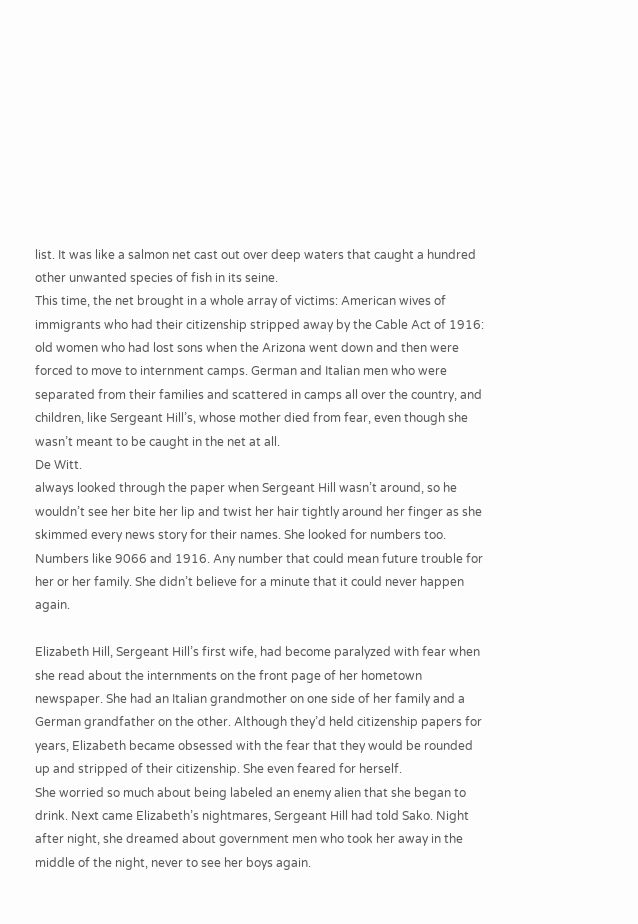list. It was like a salmon net cast out over deep waters that caught a hundred other unwanted species of fish in its seine.
This time, the net brought in a whole array of victims: American wives of immigrants who had their citizenship stripped away by the Cable Act of 1916: old women who had lost sons when the Arizona went down and then were forced to move to internment camps. German and Italian men who were separated from their families and scattered in camps all over the country, and children, like Sergeant Hill’s, whose mother died from fear, even though she wasn’t meant to be caught in the net at all.
De Witt.
always looked through the paper when Sergeant Hill wasn’t around, so he wouldn’t see her bite her lip and twist her hair tightly around her finger as she skimmed every news story for their names. She looked for numbers too. Numbers like 9066 and 1916. Any number that could mean future trouble for her or her family. She didn’t believe for a minute that it could never happen again.

Elizabeth Hill, Sergeant Hill’s first wife, had become paralyzed with fear when she read about the internments on the front page of her hometown newspaper. She had an Italian grandmother on one side of her family and a German grandfather on the other. Although they’d held citizenship papers for years, Elizabeth became obsessed with the fear that they would be rounded up and stripped of their citizenship. She even feared for herself.
She worried so much about being labeled an enemy alien that she began to drink. Next came Elizabeth’s nightmares, Sergeant Hill had told Sako. Night after night, she dreamed about government men who took her away in the middle of the night, never to see her boys again.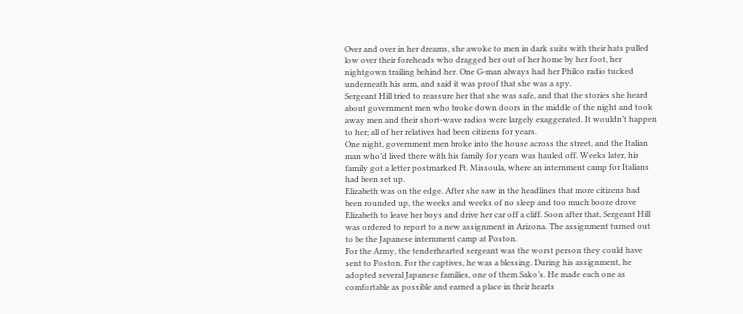Over and over in her dreams, she awoke to men in dark suits with their hats pulled low over their foreheads who dragged her out of her home by her foot, her nightgown trailing behind her. One G-man always had her Philco radio tucked underneath his arm, and said it was proof that she was a spy.
Sergeant Hill tried to reassure her that she was safe, and that the stories she heard about government men who broke down doors in the middle of the night and took away men and their short-wave radios were largely exaggerated. It wouldn’t happen to her; all of her relatives had been citizens for years.
One night, government men broke into the house across the street, and the Italian man who’d lived there with his family for years was hauled off. Weeks later, his family got a letter postmarked Ft. Missoula, where an internment camp for Italians had been set up.
Elizabeth was on the edge. After she saw in the headlines that more citizens had been rounded up, the weeks and weeks of no sleep and too much booze drove Elizabeth to leave her boys and drive her car off a cliff. Soon after that, Sergeant Hill was ordered to report to a new assignment in Arizona. The assignment turned out to be the Japanese internment camp at Poston.
For the Army, the tenderhearted sergeant was the worst person they could have sent to Poston. For the captives, he was a blessing. During his assignment, he adopted several Japanese families, one of them Sako’s. He made each one as comfortable as possible and earned a place in their hearts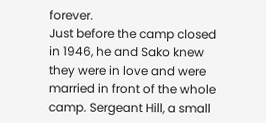forever.
Just before the camp closed in 1946, he and Sako knew they were in love and were married in front of the whole camp. Sergeant Hill, a small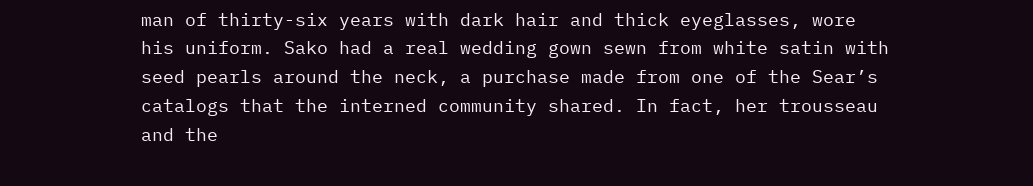man of thirty-six years with dark hair and thick eyeglasses, wore his uniform. Sako had a real wedding gown sewn from white satin with seed pearls around the neck, a purchase made from one of the Sear’s catalogs that the interned community shared. In fact, her trousseau and the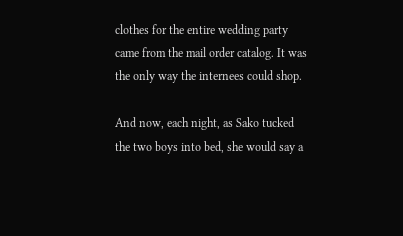clothes for the entire wedding party came from the mail order catalog. It was the only way the internees could shop.

And now, each night, as Sako tucked the two boys into bed, she would say a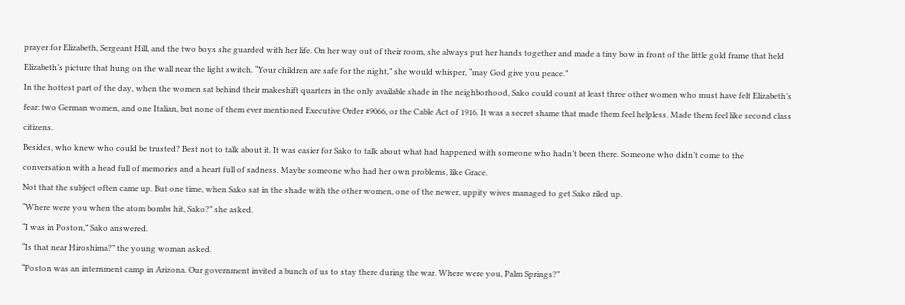prayer for Elizabeth, Sergeant Hill, and the two boys she guarded with her life. On her way out of their room, she always put her hands together and made a tiny bow in front of the little gold frame that held Elizabeth’s picture that hung on the wall near the light switch. “Your children are safe for the night,” she would whisper, “may God give you peace.”
In the hottest part of the day, when the women sat behind their makeshift quarters in the only available shade in the neighborhood, Sako could count at least three other women who must have felt Elizabeth’s fear: two German women, and one Italian, but none of them ever mentioned Executive Order #9066, or the Cable Act of 1916. It was a secret shame that made them feel helpless. Made them feel like second class citizens.
Besides, who knew who could be trusted? Best not to talk about it. It was easier for Sako to talk about what had happened with someone who hadn’t been there. Someone who didn’t come to the conversation with a head full of memories and a heart full of sadness. Maybe someone who had her own problems, like Grace.
Not that the subject often came up. But one time, when Sako sat in the shade with the other women, one of the newer, uppity wives managed to get Sako riled up.
“Where were you when the atom bombs hit, Sako?” she asked.
“I was in Poston,” Sako answered.
“Is that near Hiroshima?” the young woman asked.
“Poston was an internment camp in Arizona. Our government invited a bunch of us to stay there during the war. Where were you, Palm Springs?”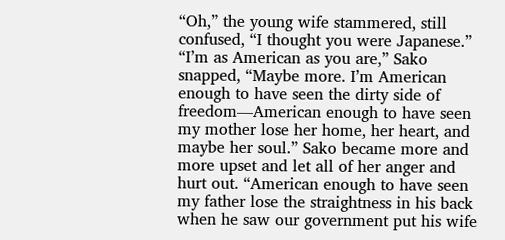“Oh,” the young wife stammered, still confused, “I thought you were Japanese.”
“I’m as American as you are,” Sako snapped, “Maybe more. I’m American enough to have seen the dirty side of freedom—American enough to have seen my mother lose her home, her heart, and maybe her soul.” Sako became more and more upset and let all of her anger and hurt out. “American enough to have seen my father lose the straightness in his back when he saw our government put his wife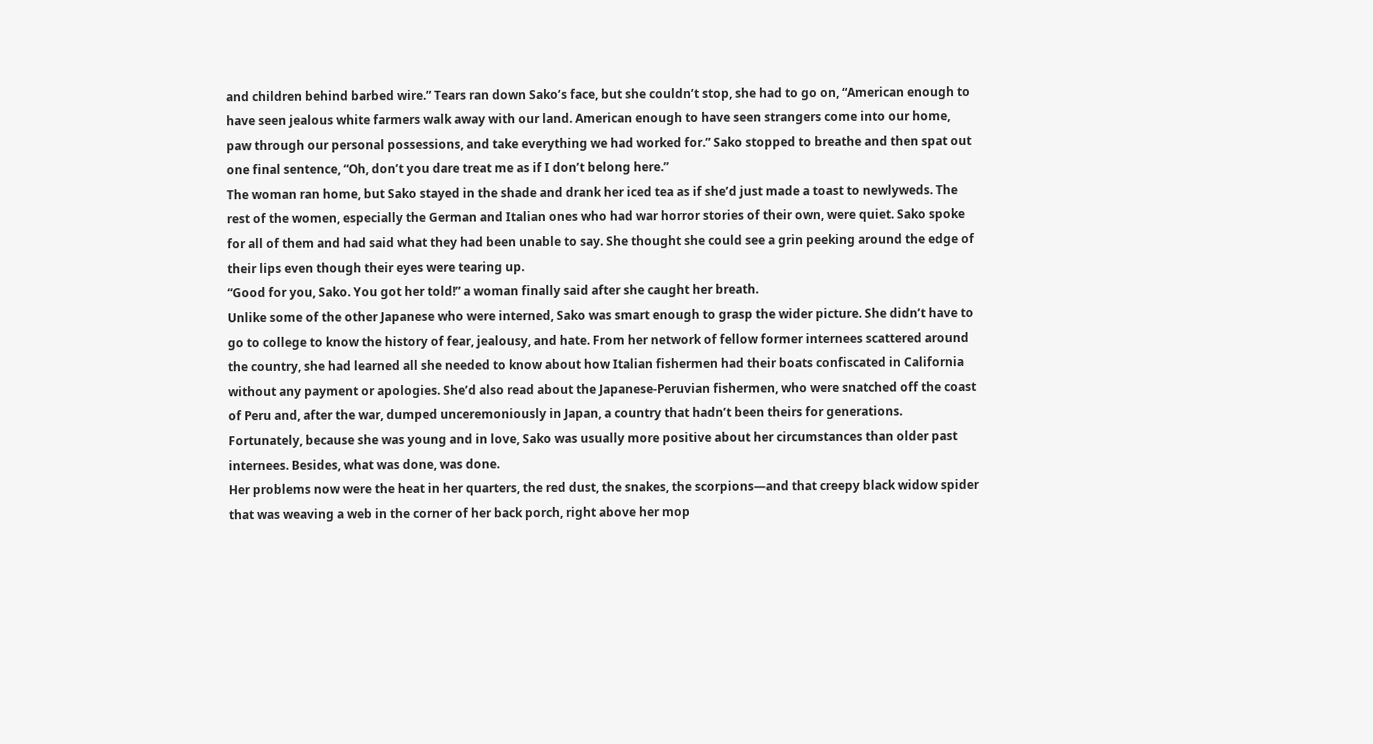and children behind barbed wire.” Tears ran down Sako’s face, but she couldn’t stop, she had to go on, “American enough to have seen jealous white farmers walk away with our land. American enough to have seen strangers come into our home, paw through our personal possessions, and take everything we had worked for.” Sako stopped to breathe and then spat out one final sentence, “Oh, don’t you dare treat me as if I don’t belong here.”
The woman ran home, but Sako stayed in the shade and drank her iced tea as if she’d just made a toast to newlyweds. The rest of the women, especially the German and Italian ones who had war horror stories of their own, were quiet. Sako spoke for all of them and had said what they had been unable to say. She thought she could see a grin peeking around the edge of their lips even though their eyes were tearing up.
“Good for you, Sako. You got her told!” a woman finally said after she caught her breath.
Unlike some of the other Japanese who were interned, Sako was smart enough to grasp the wider picture. She didn’t have to go to college to know the history of fear, jealousy, and hate. From her network of fellow former internees scattered around the country, she had learned all she needed to know about how Italian fishermen had their boats confiscated in California without any payment or apologies. She’d also read about the Japanese-Peruvian fishermen, who were snatched off the coast of Peru and, after the war, dumped unceremoniously in Japan, a country that hadn’t been theirs for generations.
Fortunately, because she was young and in love, Sako was usually more positive about her circumstances than older past internees. Besides, what was done, was done.
Her problems now were the heat in her quarters, the red dust, the snakes, the scorpions—and that creepy black widow spider that was weaving a web in the corner of her back porch, right above her mop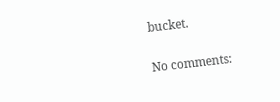bucket.

No comments: